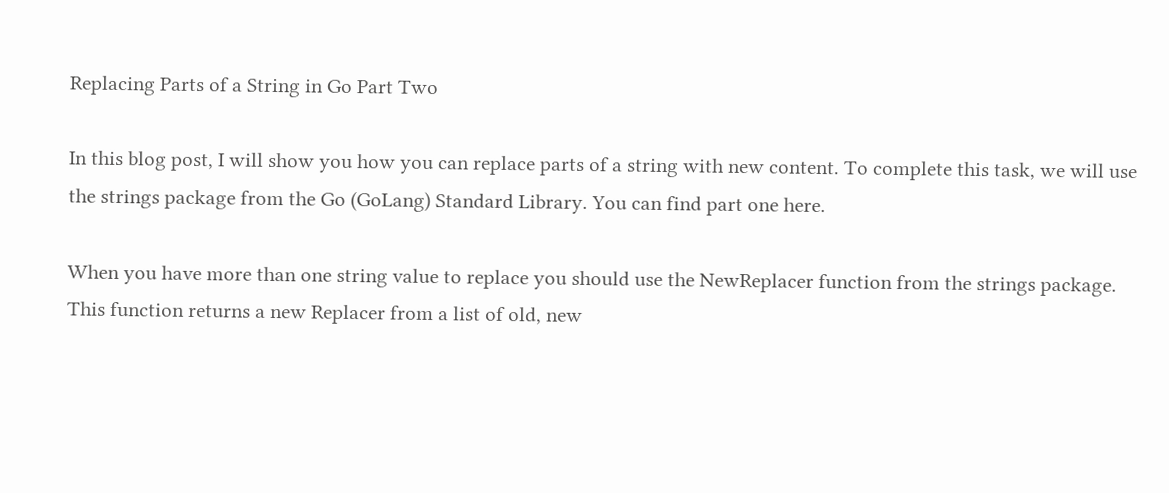Replacing Parts of a String in Go Part Two

In this blog post, I will show you how you can replace parts of a string with new content. To complete this task, we will use the strings package from the Go (GoLang) Standard Library. You can find part one here.

When you have more than one string value to replace you should use the NewReplacer function from the strings package. This function returns a new Replacer from a list of old, new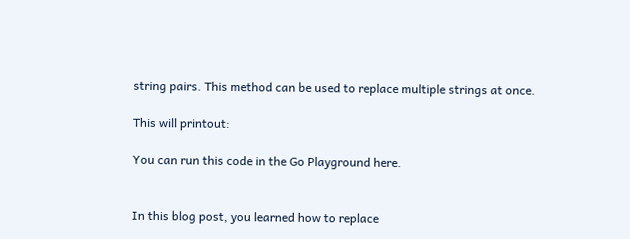string pairs. This method can be used to replace multiple strings at once.

This will printout:

You can run this code in the Go Playground here.


In this blog post, you learned how to replace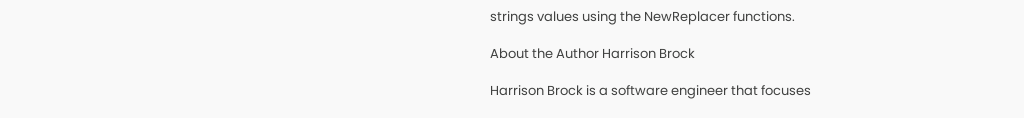strings values using the NewReplacer functions.

About the Author Harrison Brock

Harrison Brock is a software engineer that focuses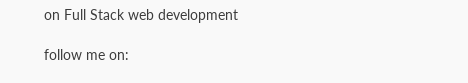on Full Stack web development

follow me on: